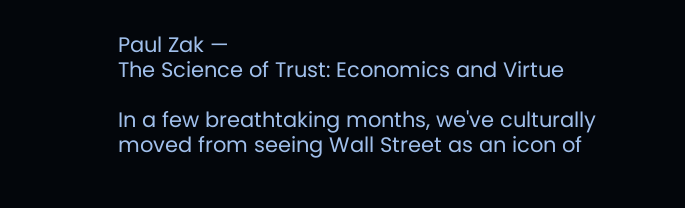Paul Zak —
The Science of Trust: Economics and Virtue

In a few breathtaking months, we've culturally moved from seeing Wall Street as an icon of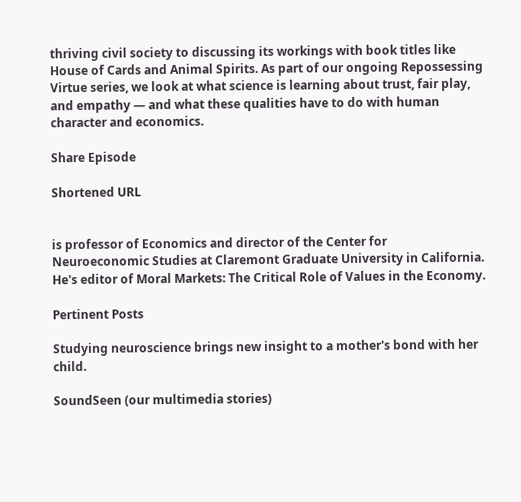thriving civil society to discussing its workings with book titles like House of Cards and Animal Spirits. As part of our ongoing Repossessing Virtue series, we look at what science is learning about trust, fair play, and empathy — and what these qualities have to do with human character and economics.

Share Episode

Shortened URL


is professor of Economics and director of the Center for Neuroeconomic Studies at Claremont Graduate University in California. He's editor of Moral Markets: The Critical Role of Values in the Economy.

Pertinent Posts

Studying neuroscience brings new insight to a mother's bond with her child.

SoundSeen (our multimedia stories)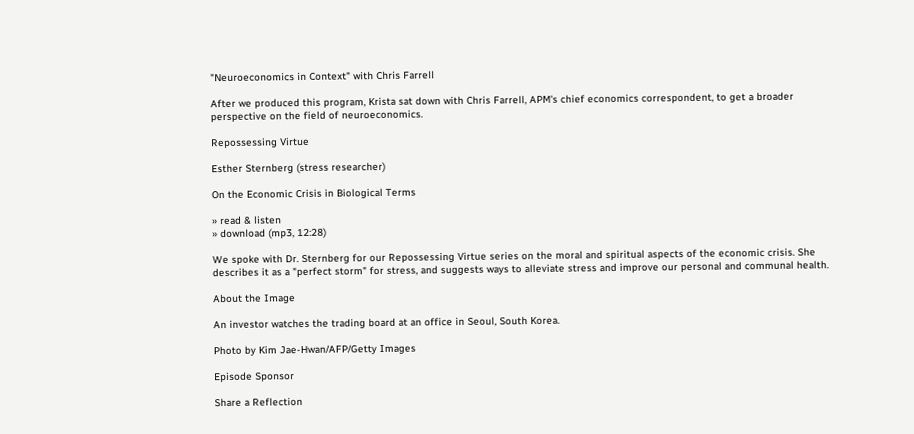"Neuroeconomics in Context" with Chris Farrell

After we produced this program, Krista sat down with Chris Farrell, APM's chief economics correspondent, to get a broader perspective on the field of neuroeconomics.

Repossessing Virtue

Esther Sternberg (stress researcher)

On the Economic Crisis in Biological Terms

» read & listen
» download (mp3, 12:28)

We spoke with Dr. Sternberg for our Repossessing Virtue series on the moral and spiritual aspects of the economic crisis. She describes it as a "perfect storm" for stress, and suggests ways to alleviate stress and improve our personal and communal health.

About the Image

An investor watches the trading board at an office in Seoul, South Korea.

Photo by Kim Jae-Hwan/AFP/Getty Images

Episode Sponsor

Share a Reflection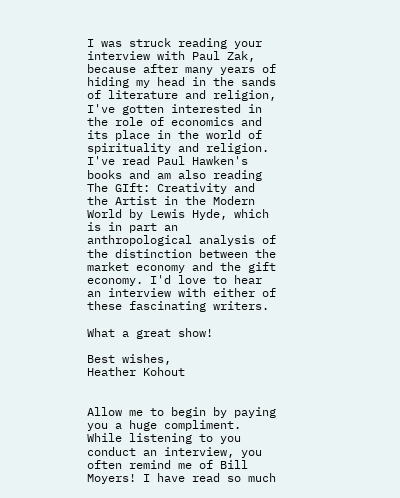I was struck reading your interview with Paul Zak, because after many years of hiding my head in the sands of literature and religion, I've gotten interested in the role of economics and its place in the world of spirituality and religion. I've read Paul Hawken's books and am also reading The GIft: Creativity and the Artist in the Modern World by Lewis Hyde, which is in part an anthropological analysis of the distinction between the market economy and the gift economy. I'd love to hear an interview with either of these fascinating writers.

What a great show!

Best wishes,
Heather Kohout


Allow me to begin by paying you a huge compliment. While listening to you conduct an interview, you often remind me of Bill Moyers! I have read so much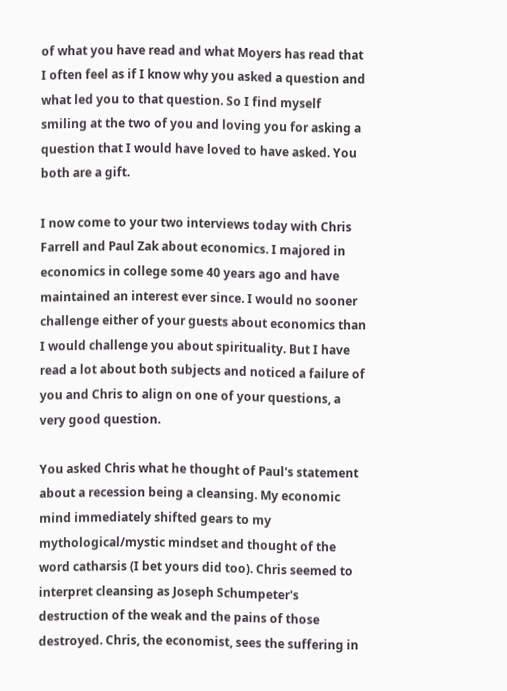of what you have read and what Moyers has read that I often feel as if I know why you asked a question and what led you to that question. So I find myself smiling at the two of you and loving you for asking a question that I would have loved to have asked. You both are a gift.

I now come to your two interviews today with Chris Farrell and Paul Zak about economics. I majored in economics in college some 40 years ago and have maintained an interest ever since. I would no sooner challenge either of your guests about economics than I would challenge you about spirituality. But I have read a lot about both subjects and noticed a failure of you and Chris to align on one of your questions, a very good question.

You asked Chris what he thought of Paul's statement about a recession being a cleansing. My economic mind immediately shifted gears to my mythological/mystic mindset and thought of the word catharsis (I bet yours did too). Chris seemed to interpret cleansing as Joseph Schumpeter's destruction of the weak and the pains of those destroyed. Chris, the economist, sees the suffering in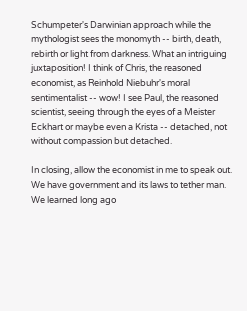Schumpeter's Darwinian approach while the mythologist sees the monomyth -- birth, death, rebirth or light from darkness. What an intriguing juxtaposition! I think of Chris, the reasoned economist, as Reinhold Niebuhr's moral sentimentalist -- wow! I see Paul, the reasoned scientist, seeing through the eyes of a Meister Eckhart or maybe even a Krista -- detached, not without compassion but detached.

In closing, allow the economist in me to speak out. We have government and its laws to tether man. We learned long ago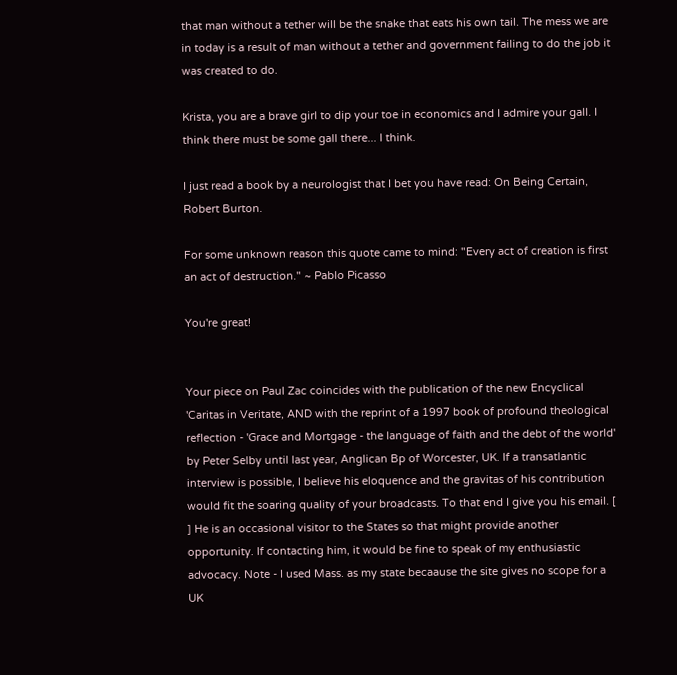that man without a tether will be the snake that eats his own tail. The mess we are in today is a result of man without a tether and government failing to do the job it was created to do.

Krista, you are a brave girl to dip your toe in economics and I admire your gall. I think there must be some gall there... I think.

I just read a book by a neurologist that I bet you have read: On Being Certain, Robert Burton.

For some unknown reason this quote came to mind: "Every act of creation is first an act of destruction." ~ Pablo Picasso

You're great!


Your piece on Paul Zac coincides with the publication of the new Encyclical 'Caritas in Veritate, AND with the reprint of a 1997 book of profound theological reflection - 'Grace and Mortgage - the language of faith and the debt of the world' by Peter Selby until last year, Anglican Bp of Worcester, UK. If a transatlantic interview is possible, I believe his eloquence and the gravitas of his contribution would fit the soaring quality of your broadcasts. To that end I give you his email. [ ] He is an occasional visitor to the States so that might provide another opportunity. If contacting him, it would be fine to speak of my enthusiastic advocacy. Note - I used Mass. as my state becaause the site gives no scope for a UK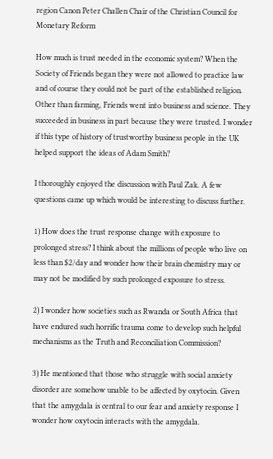region Canon Peter Challen Chair of the Christian Council for Monetary Reform

How much is trust needed in the economic system? When the Society of Friends began they were not allowed to practice law and of course they could not be part of the established religion. Other than farming, Friends went into business and science. They succeeded in business in part because they were trusted. I wonder if this type of history of trustworthy business people in the UK helped support the ideas of Adam Smith?

I thoroughly enjoyed the discussion with Paul Zak. A few questions came up which would be interesting to discuss further.

1) How does the trust response change with exposure to prolonged stress? I think about the millions of people who live on less than $2/day and wonder how their brain chemistry may or may not be modified by such prolonged exposure to stress.

2) I wonder how societies such as Rwanda or South Africa that have endured such horrific trauma come to develop such helpful mechanisms as the Truth and Reconciliation Commission?

3) He mentioned that those who struggle with social anxiety disorder are somehow unable to be affected by oxytocin. Given that the amygdala is central to our fear and anxiety response I wonder how oxytocin interacts with the amygdala.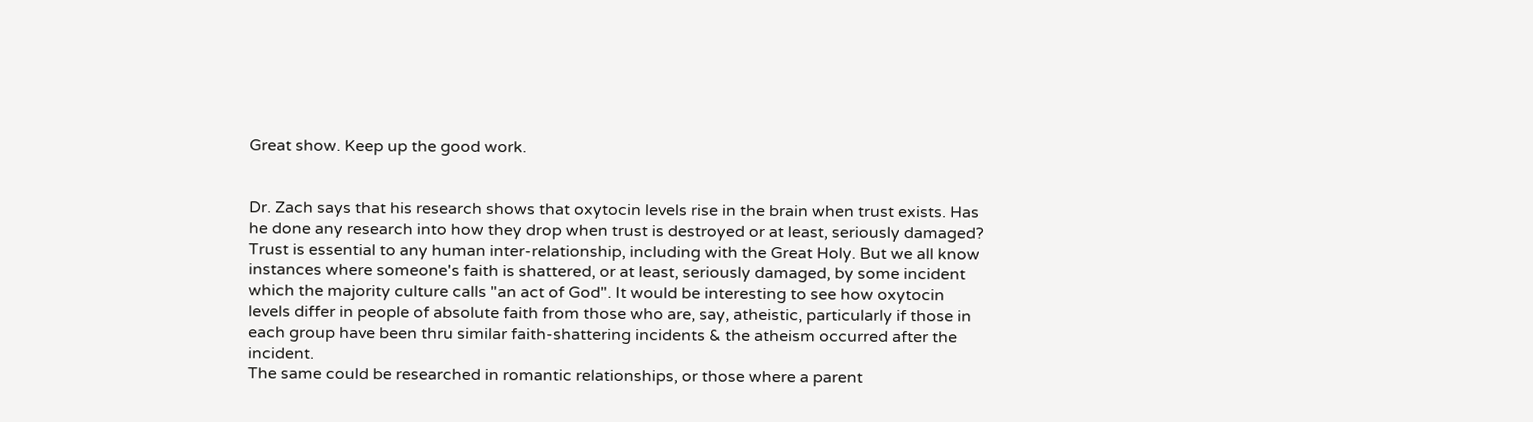Great show. Keep up the good work.


Dr. Zach says that his research shows that oxytocin levels rise in the brain when trust exists. Has he done any research into how they drop when trust is destroyed or at least, seriously damaged?
Trust is essential to any human inter-relationship, including with the Great Holy. But we all know instances where someone's faith is shattered, or at least, seriously damaged, by some incident which the majority culture calls "an act of God". It would be interesting to see how oxytocin levels differ in people of absolute faith from those who are, say, atheistic, particularly if those in each group have been thru similar faith-shattering incidents & the atheism occurred after the incident.
The same could be researched in romantic relationships, or those where a parent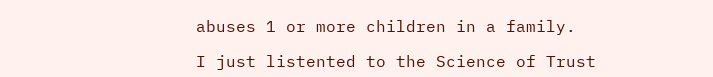abuses 1 or more children in a family.

I just listented to the Science of Trust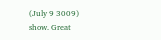(July 9 3009) show. Great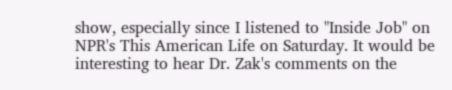show, especially since I listened to "Inside Job" on NPR's This American Life on Saturday. It would be interesting to hear Dr. Zak's comments on the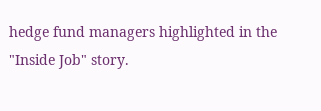hedge fund managers highlighted in the "Inside Job" story.